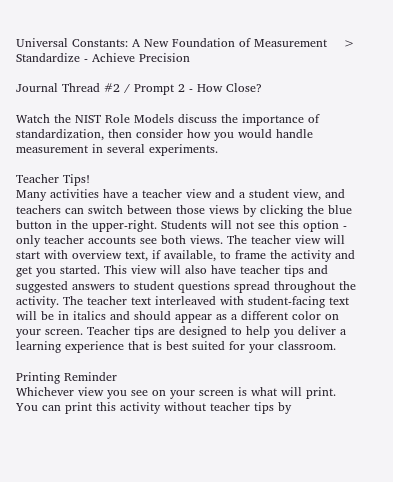Universal Constants: A New Foundation of Measurement    >   Standardize - Achieve Precision

Journal Thread #2 / Prompt 2 - How Close?

Watch the NIST Role Models discuss the importance of standardization, then consider how you would handle measurement in several experiments.

Teacher Tips!
Many activities have a teacher view and a student view, and teachers can switch between those views by clicking the blue button in the upper-right. Students will not see this option - only teacher accounts see both views. The teacher view will start with overview text, if available, to frame the activity and get you started. This view will also have teacher tips and suggested answers to student questions spread throughout the activity. The teacher text interleaved with student-facing text will be in italics and should appear as a different color on your screen. Teacher tips are designed to help you deliver a learning experience that is best suited for your classroom.

Printing Reminder
Whichever view you see on your screen is what will print. You can print this activity without teacher tips by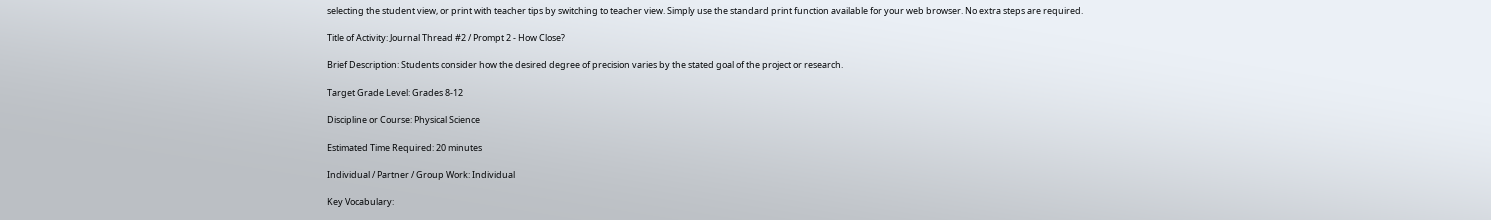selecting the student view, or print with teacher tips by switching to teacher view. Simply use the standard print function available for your web browser. No extra steps are required.

Title of Activity: Journal Thread #2 / Prompt 2 - How Close?

Brief Description: Students consider how the desired degree of precision varies by the stated goal of the project or research.

Target Grade Level: Grades 8-12

Discipline or Course: Physical Science

Estimated Time Required: 20 minutes

Individual / Partner / Group Work: Individual

Key Vocabulary: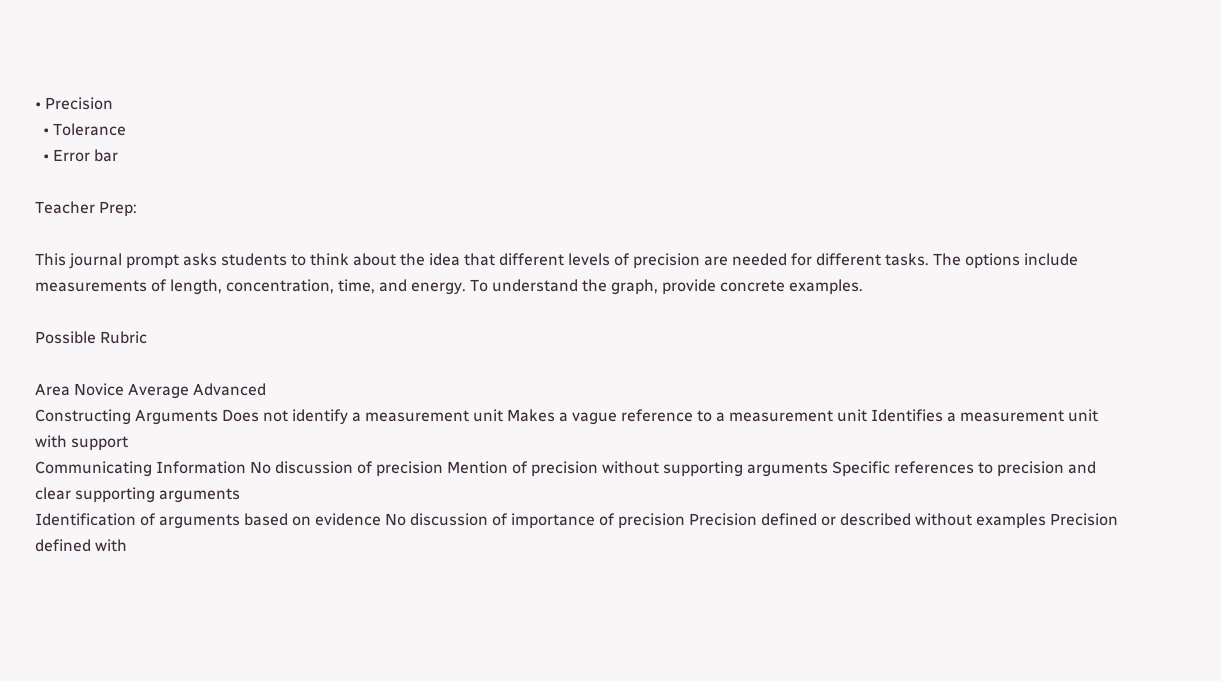• Precision
  • Tolerance
  • Error bar

Teacher Prep:

This journal prompt asks students to think about the idea that different levels of precision are needed for different tasks. The options include measurements of length, concentration, time, and energy. To understand the graph, provide concrete examples.

Possible Rubric

Area Novice Average Advanced
Constructing Arguments Does not identify a measurement unit Makes a vague reference to a measurement unit Identifies a measurement unit with support
Communicating Information No discussion of precision Mention of precision without supporting arguments Specific references to precision and clear supporting arguments
Identification of arguments based on evidence No discussion of importance of precision Precision defined or described without examples Precision defined with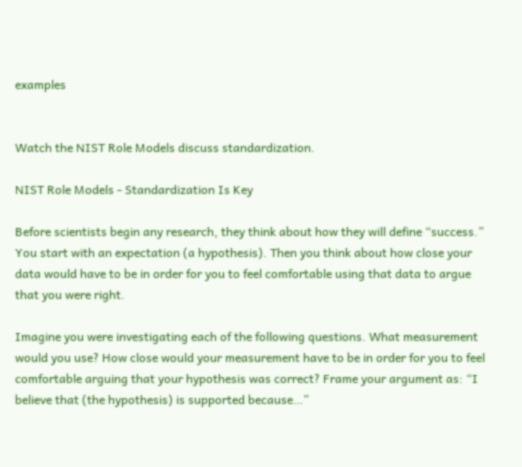examples


Watch the NIST Role Models discuss standardization.

NIST Role Models - Standardization Is Key

Before scientists begin any research, they think about how they will define “success.” You start with an expectation (a hypothesis). Then you think about how close your data would have to be in order for you to feel comfortable using that data to argue that you were right.

Imagine you were investigating each of the following questions. What measurement would you use? How close would your measurement have to be in order for you to feel comfortable arguing that your hypothesis was correct? Frame your argument as: “I believe that (the hypothesis) is supported because…”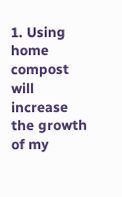1. Using home compost will increase the growth of my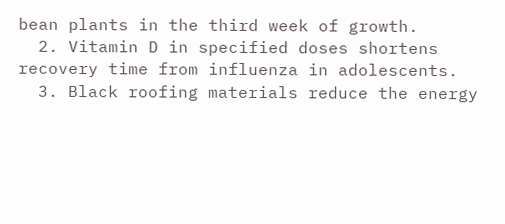bean plants in the third week of growth.
  2. Vitamin D in specified doses shortens recovery time from influenza in adolescents.
  3. Black roofing materials reduce the energy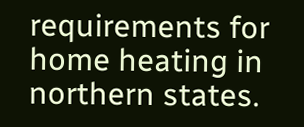requirements for home heating in northern states.